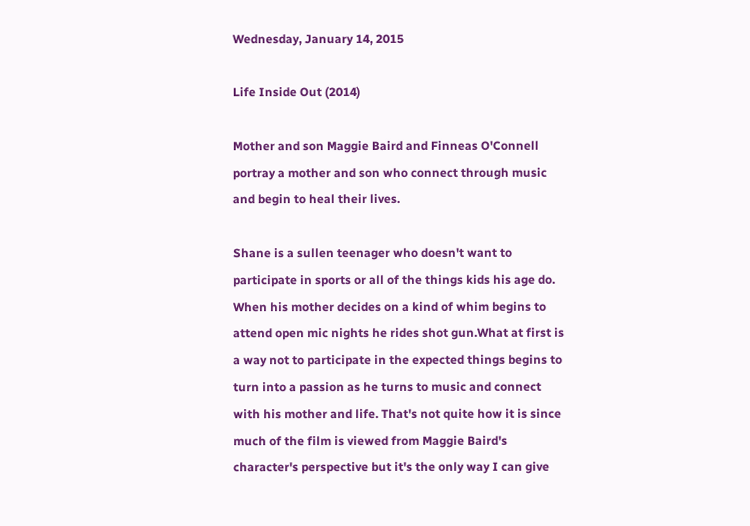Wednesday, January 14, 2015

Life Inside Out (2014)

Mother and son Maggie Baird and Finneas O'Connell portray a mother and son who connect through music and begin to heal their lives.

Shane is a sullen teenager who doesn't want to participate in sports or all of the things kids his age do. When his mother decides on a kind of whim begins to attend open mic nights he rides shot gun.What at first is a way not to participate in the expected things begins to turn into a passion as he turns to music and connect with his mother and life. That's not quite how it is since much of the film is viewed from Maggie Baird's character's perspective but it's the only way I can give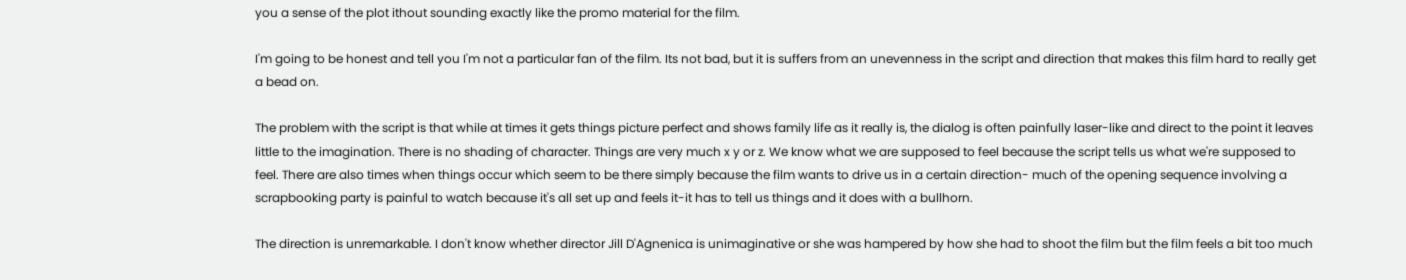you a sense of the plot ithout sounding exactly like the promo material for the film.

I'm going to be honest and tell you I'm not a particular fan of the film. Its not bad, but it is suffers from an unevenness in the script and direction that makes this film hard to really get a bead on.

The problem with the script is that while at times it gets things picture perfect and shows family life as it really is, the dialog is often painfully laser-like and direct to the point it leaves little to the imagination. There is no shading of character. Things are very much x y or z. We know what we are supposed to feel because the script tells us what we're supposed to feel. There are also times when things occur which seem to be there simply because the film wants to drive us in a certain direction- much of the opening sequence involving a scrapbooking party is painful to watch because it's all set up and feels it-it has to tell us things and it does with a bullhorn.

The direction is unremarkable. I don't know whether director Jill D'Agnenica is unimaginative or she was hampered by how she had to shoot the film but the film feels a bit too much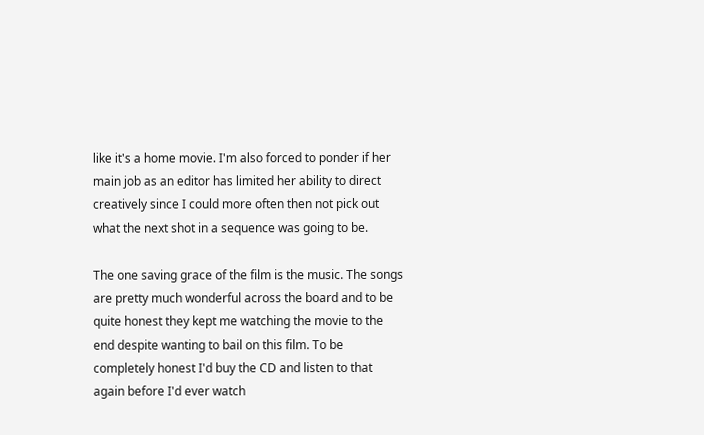like it's a home movie. I'm also forced to ponder if her main job as an editor has limited her ability to direct creatively since I could more often then not pick out what the next shot in a sequence was going to be.

The one saving grace of the film is the music. The songs are pretty much wonderful across the board and to be quite honest they kept me watching the movie to the end despite wanting to bail on this film. To be completely honest I'd buy the CD and listen to that again before I'd ever watch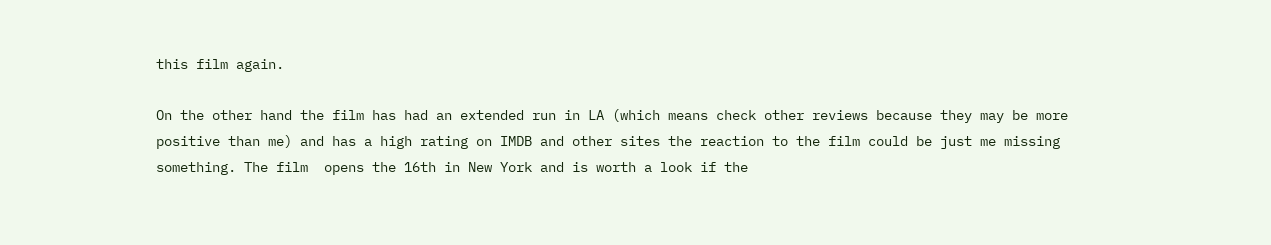this film again.

On the other hand the film has had an extended run in LA (which means check other reviews because they may be more positive than me) and has a high rating on IMDB and other sites the reaction to the film could be just me missing something. The film  opens the 16th in New York and is worth a look if the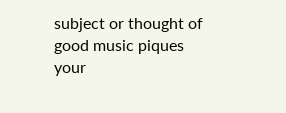subject or thought of good music piques your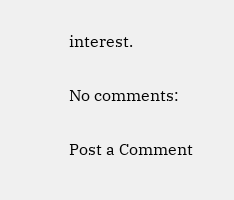interest.

No comments:

Post a Comment